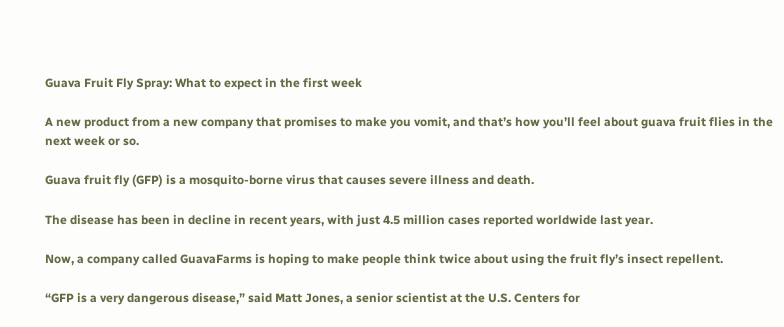Guava Fruit Fly Spray: What to expect in the first week

A new product from a new company that promises to make you vomit, and that’s how you’ll feel about guava fruit flies in the next week or so.

Guava fruit fly (GFP) is a mosquito-borne virus that causes severe illness and death.

The disease has been in decline in recent years, with just 4.5 million cases reported worldwide last year.

Now, a company called GuavaFarms is hoping to make people think twice about using the fruit fly’s insect repellent.

“GFP is a very dangerous disease,” said Matt Jones, a senior scientist at the U.S. Centers for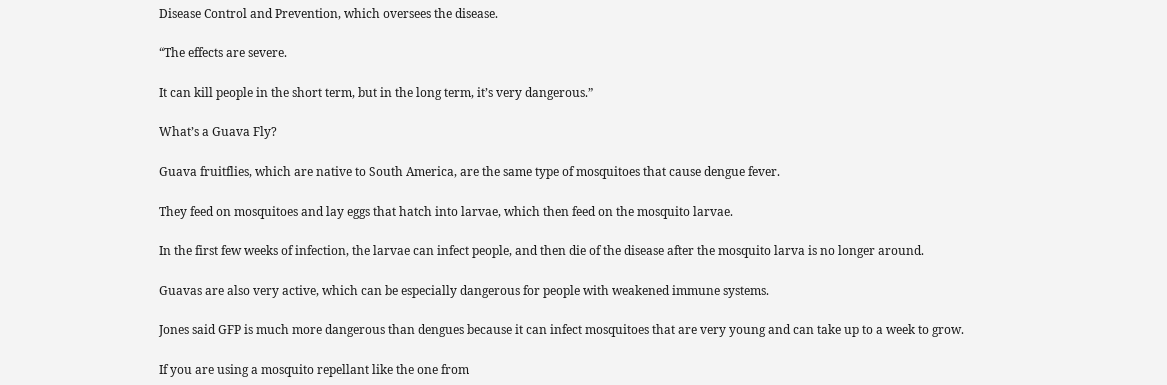Disease Control and Prevention, which oversees the disease.

“The effects are severe.

It can kill people in the short term, but in the long term, it’s very dangerous.”

What’s a Guava Fly?

Guava fruitflies, which are native to South America, are the same type of mosquitoes that cause dengue fever.

They feed on mosquitoes and lay eggs that hatch into larvae, which then feed on the mosquito larvae.

In the first few weeks of infection, the larvae can infect people, and then die of the disease after the mosquito larva is no longer around.

Guavas are also very active, which can be especially dangerous for people with weakened immune systems.

Jones said GFP is much more dangerous than dengues because it can infect mosquitoes that are very young and can take up to a week to grow.

If you are using a mosquito repellant like the one from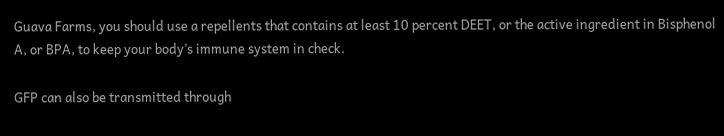Guava Farms, you should use a repellents that contains at least 10 percent DEET, or the active ingredient in Bisphenol A, or BPA, to keep your body’s immune system in check.

GFP can also be transmitted through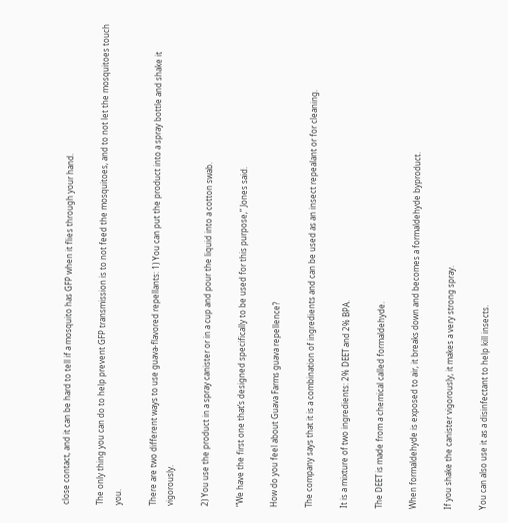close contact, and it can be hard to tell if a mosquito has GFP when it flies through your hand.

The only thing you can do to help prevent GFP transmission is to not feed the mosquitoes, and to not let the mosquitoes touch you.

There are two different ways to use guava-flavored repellants: 1) You can put the product into a spray bottle and shake it vigorously.

2) You use the product in a spray canister or in a cup and pour the liquid into a cotton swab.

“We have the first one that’s designed specifically to be used for this purpose,” Jones said.

How do you feel about Guava Farms guava repellence?

The company says that it is a combination of ingredients and can be used as an insect repealant or for cleaning.

It is a mixture of two ingredients: 2% DEET and 2% BPA.

The DEET is made from a chemical called formaldehyde.

When formaldehyde is exposed to air, it breaks down and becomes a formaldehyde byproduct.

If you shake the canister vigorously, it makes a very strong spray.

You can also use it as a disinfectant to help kill insects.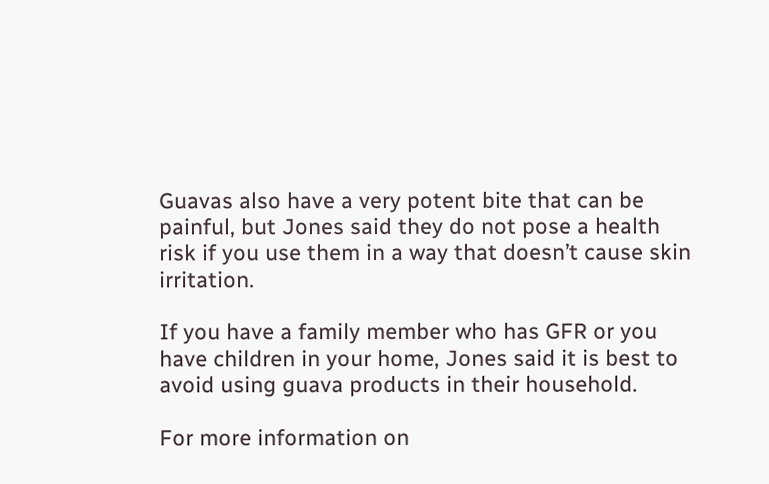Guavas also have a very potent bite that can be painful, but Jones said they do not pose a health risk if you use them in a way that doesn’t cause skin irritation.

If you have a family member who has GFR or you have children in your home, Jones said it is best to avoid using guava products in their household.

For more information on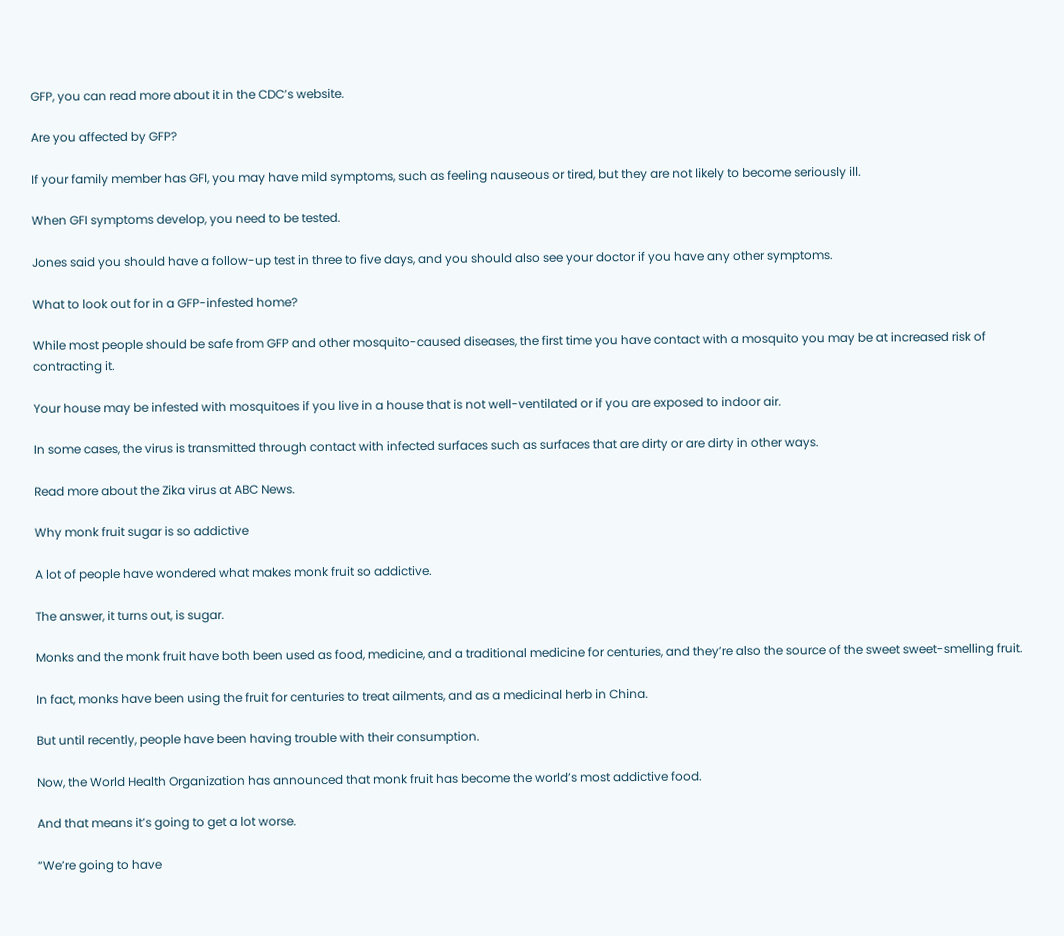GFP, you can read more about it in the CDC’s website.

Are you affected by GFP?

If your family member has GFI, you may have mild symptoms, such as feeling nauseous or tired, but they are not likely to become seriously ill.

When GFI symptoms develop, you need to be tested.

Jones said you should have a follow-up test in three to five days, and you should also see your doctor if you have any other symptoms.

What to look out for in a GFP-infested home?

While most people should be safe from GFP and other mosquito-caused diseases, the first time you have contact with a mosquito you may be at increased risk of contracting it.

Your house may be infested with mosquitoes if you live in a house that is not well-ventilated or if you are exposed to indoor air.

In some cases, the virus is transmitted through contact with infected surfaces such as surfaces that are dirty or are dirty in other ways.

Read more about the Zika virus at ABC News.

Why monk fruit sugar is so addictive

A lot of people have wondered what makes monk fruit so addictive.

The answer, it turns out, is sugar.

Monks and the monk fruit have both been used as food, medicine, and a traditional medicine for centuries, and they’re also the source of the sweet sweet-smelling fruit.

In fact, monks have been using the fruit for centuries to treat ailments, and as a medicinal herb in China.

But until recently, people have been having trouble with their consumption.

Now, the World Health Organization has announced that monk fruit has become the world’s most addictive food.

And that means it’s going to get a lot worse.

“We’re going to have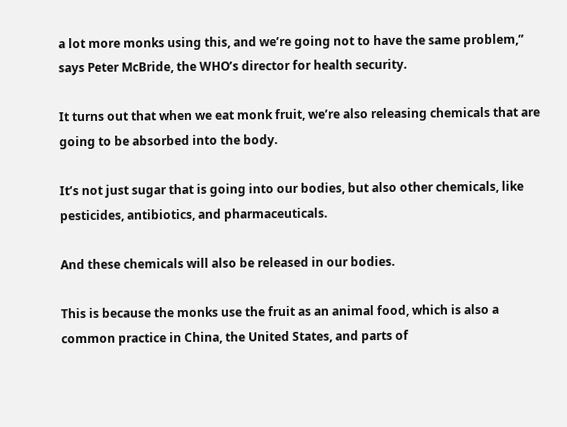a lot more monks using this, and we’re going not to have the same problem,” says Peter McBride, the WHO’s director for health security.

It turns out that when we eat monk fruit, we’re also releasing chemicals that are going to be absorbed into the body.

It’s not just sugar that is going into our bodies, but also other chemicals, like pesticides, antibiotics, and pharmaceuticals.

And these chemicals will also be released in our bodies.

This is because the monks use the fruit as an animal food, which is also a common practice in China, the United States, and parts of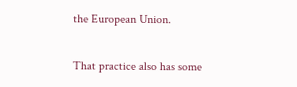the European Union.

That practice also has some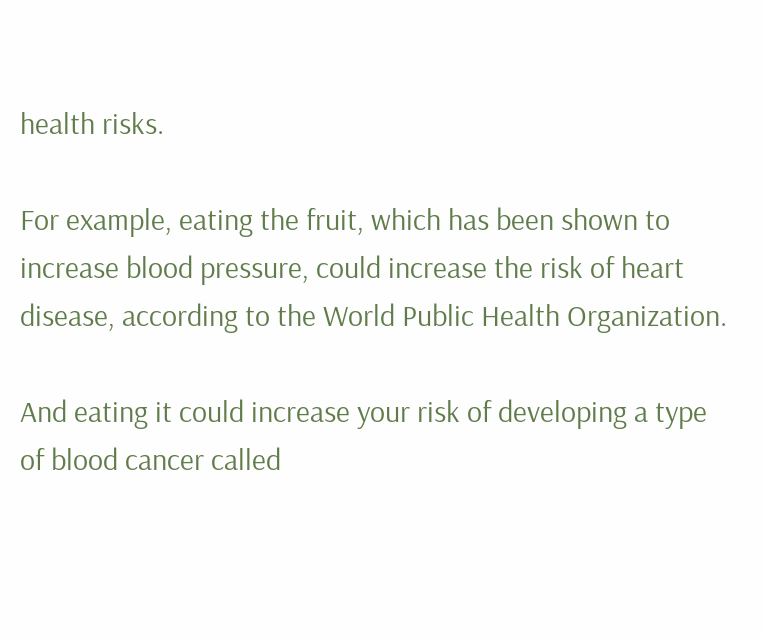health risks.

For example, eating the fruit, which has been shown to increase blood pressure, could increase the risk of heart disease, according to the World Public Health Organization.

And eating it could increase your risk of developing a type of blood cancer called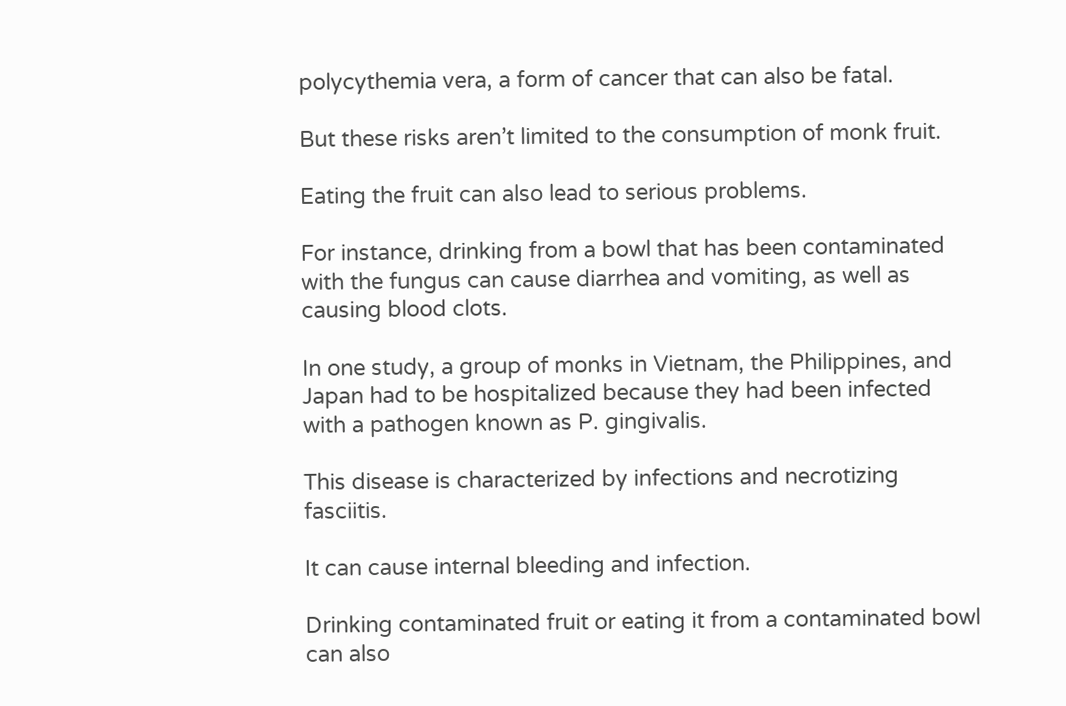polycythemia vera, a form of cancer that can also be fatal.

But these risks aren’t limited to the consumption of monk fruit.

Eating the fruit can also lead to serious problems.

For instance, drinking from a bowl that has been contaminated with the fungus can cause diarrhea and vomiting, as well as causing blood clots.

In one study, a group of monks in Vietnam, the Philippines, and Japan had to be hospitalized because they had been infected with a pathogen known as P. gingivalis.

This disease is characterized by infections and necrotizing fasciitis.

It can cause internal bleeding and infection.

Drinking contaminated fruit or eating it from a contaminated bowl can also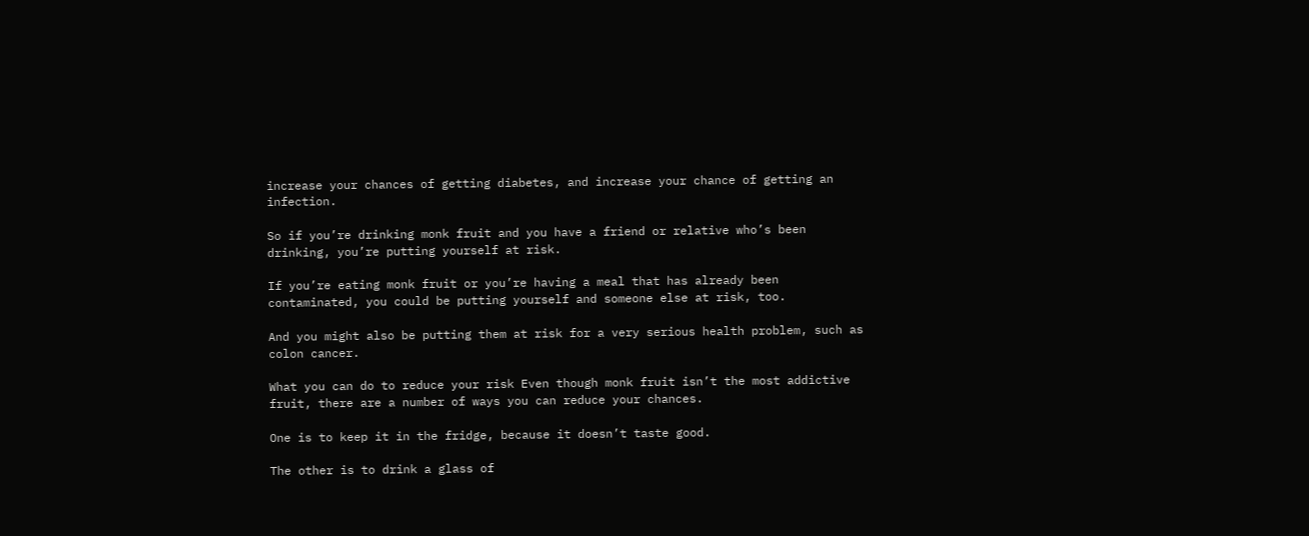increase your chances of getting diabetes, and increase your chance of getting an infection.

So if you’re drinking monk fruit and you have a friend or relative who’s been drinking, you’re putting yourself at risk.

If you’re eating monk fruit or you’re having a meal that has already been contaminated, you could be putting yourself and someone else at risk, too.

And you might also be putting them at risk for a very serious health problem, such as colon cancer.

What you can do to reduce your risk Even though monk fruit isn’t the most addictive fruit, there are a number of ways you can reduce your chances.

One is to keep it in the fridge, because it doesn’t taste good.

The other is to drink a glass of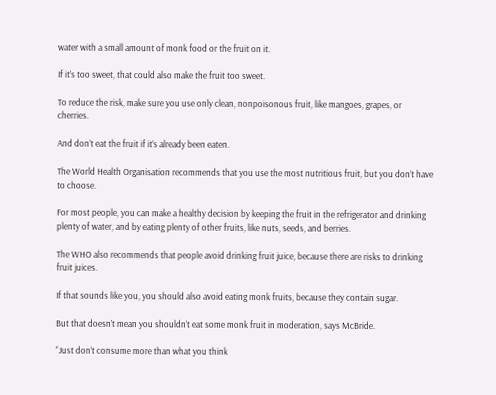water with a small amount of monk food or the fruit on it.

If it’s too sweet, that could also make the fruit too sweet.

To reduce the risk, make sure you use only clean, nonpoisonous fruit, like mangoes, grapes, or cherries.

And don’t eat the fruit if it’s already been eaten.

The World Health Organisation recommends that you use the most nutritious fruit, but you don’t have to choose.

For most people, you can make a healthy decision by keeping the fruit in the refrigerator and drinking plenty of water, and by eating plenty of other fruits, like nuts, seeds, and berries.

The WHO also recommends that people avoid drinking fruit juice, because there are risks to drinking fruit juices.

If that sounds like you, you should also avoid eating monk fruits, because they contain sugar.

But that doesn’t mean you shouldn’t eat some monk fruit in moderation, says McBride.

“Just don’t consume more than what you think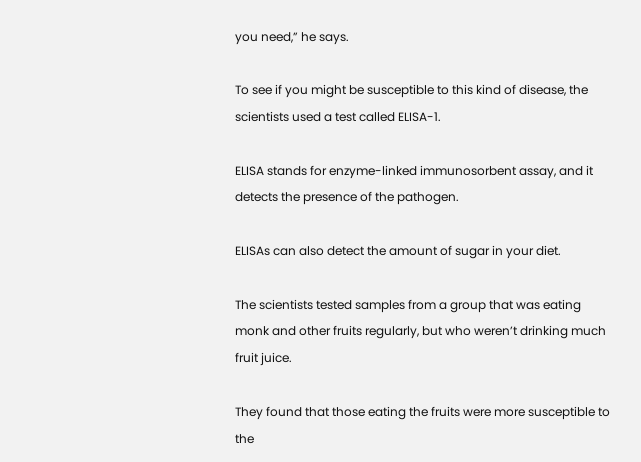you need,” he says.

To see if you might be susceptible to this kind of disease, the scientists used a test called ELISA-1.

ELISA stands for enzyme-linked immunosorbent assay, and it detects the presence of the pathogen.

ELISAs can also detect the amount of sugar in your diet.

The scientists tested samples from a group that was eating monk and other fruits regularly, but who weren’t drinking much fruit juice.

They found that those eating the fruits were more susceptible to the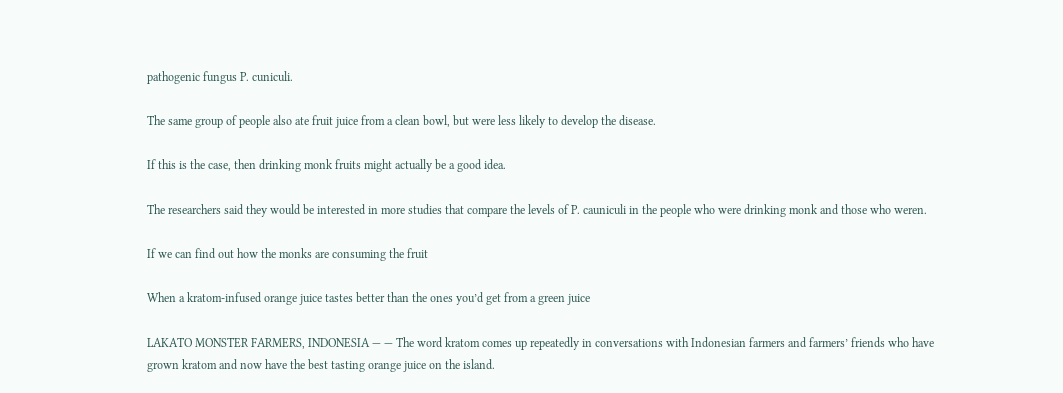pathogenic fungus P. cuniculi.

The same group of people also ate fruit juice from a clean bowl, but were less likely to develop the disease.

If this is the case, then drinking monk fruits might actually be a good idea.

The researchers said they would be interested in more studies that compare the levels of P. cauniculi in the people who were drinking monk and those who weren.

If we can find out how the monks are consuming the fruit

When a kratom-infused orange juice tastes better than the ones you’d get from a green juice

LAKATO MONSTER FARMERS, INDONESIA — — The word kratom comes up repeatedly in conversations with Indonesian farmers and farmers’ friends who have grown kratom and now have the best tasting orange juice on the island.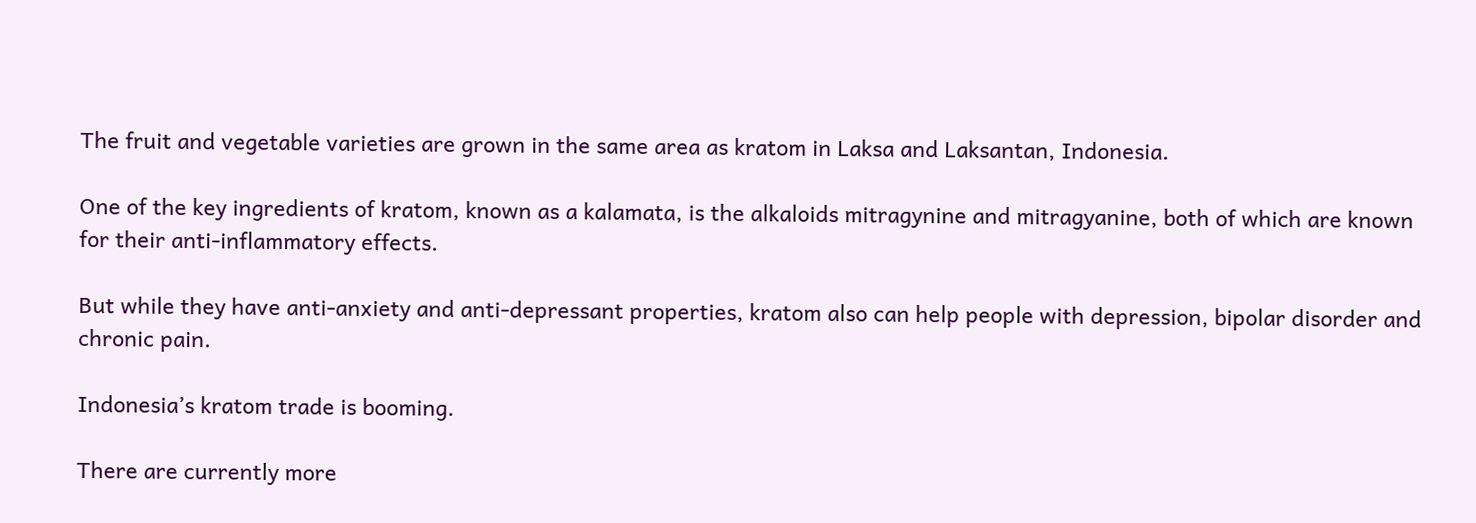The fruit and vegetable varieties are grown in the same area as kratom in Laksa and Laksantan, Indonesia.

One of the key ingredients of kratom, known as a kalamata, is the alkaloids mitragynine and mitragyanine, both of which are known for their anti-inflammatory effects.

But while they have anti-anxiety and anti-depressant properties, kratom also can help people with depression, bipolar disorder and chronic pain.

Indonesia’s kratom trade is booming.

There are currently more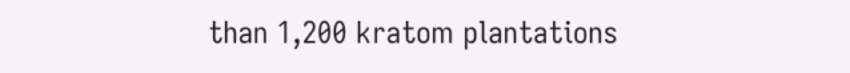than 1,200 kratom plantations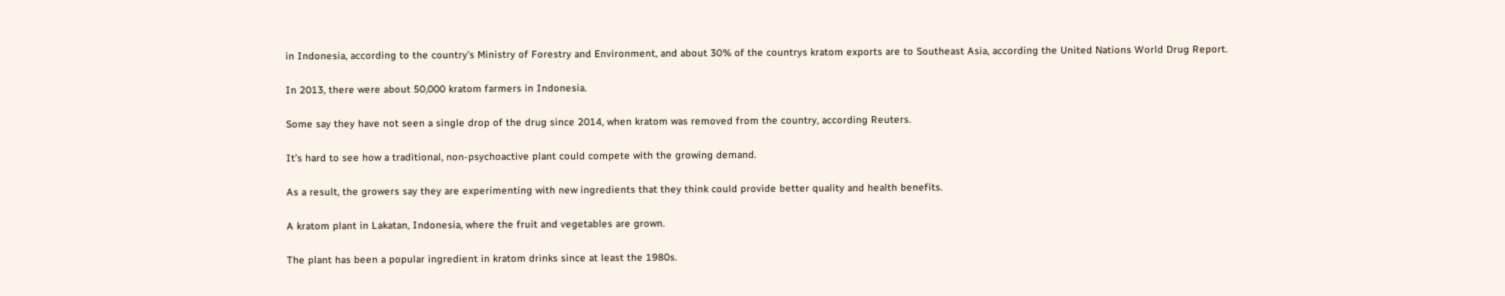in Indonesia, according to the country’s Ministry of Forestry and Environment, and about 30% of the countrys kratom exports are to Southeast Asia, according the United Nations World Drug Report.

In 2013, there were about 50,000 kratom farmers in Indonesia.

Some say they have not seen a single drop of the drug since 2014, when kratom was removed from the country, according Reuters.

It’s hard to see how a traditional, non-psychoactive plant could compete with the growing demand.

As a result, the growers say they are experimenting with new ingredients that they think could provide better quality and health benefits.

A kratom plant in Lakatan, Indonesia, where the fruit and vegetables are grown.

The plant has been a popular ingredient in kratom drinks since at least the 1980s.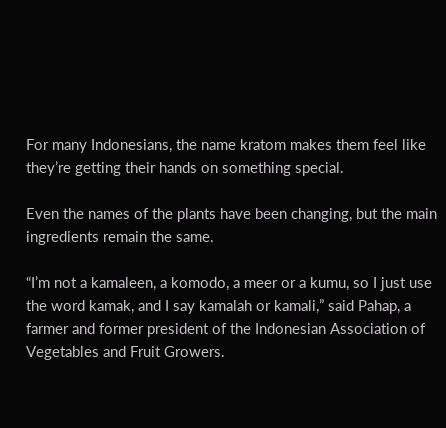For many Indonesians, the name kratom makes them feel like they’re getting their hands on something special.

Even the names of the plants have been changing, but the main ingredients remain the same.

“I’m not a kamaleen, a komodo, a meer or a kumu, so I just use the word kamak, and I say kamalah or kamali,” said Pahap, a farmer and former president of the Indonesian Association of Vegetables and Fruit Growers.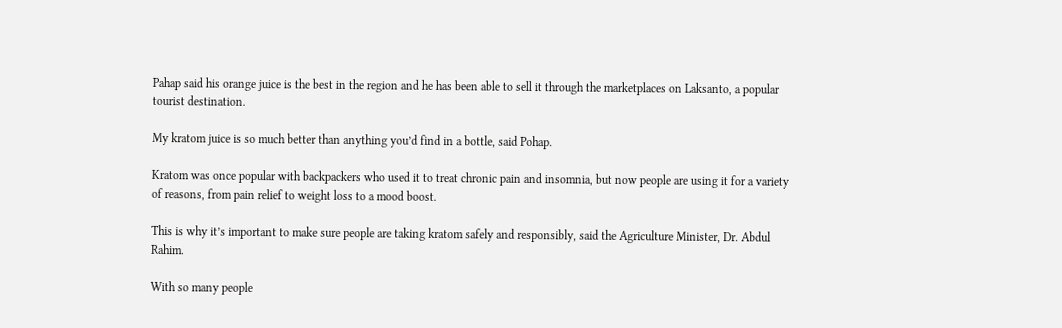Pahap said his orange juice is the best in the region and he has been able to sell it through the marketplaces on Laksanto, a popular tourist destination.

My kratom juice is so much better than anything you’d find in a bottle, said Pohap.

Kratom was once popular with backpackers who used it to treat chronic pain and insomnia, but now people are using it for a variety of reasons, from pain relief to weight loss to a mood boost.

This is why it’s important to make sure people are taking kratom safely and responsibly, said the Agriculture Minister, Dr. Abdul Rahim.

With so many people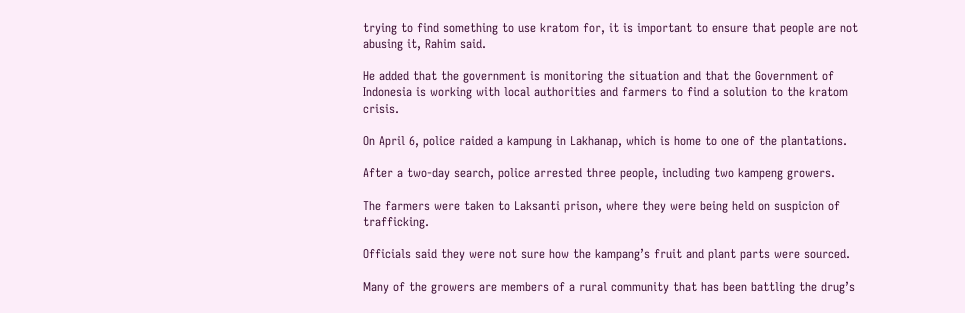trying to find something to use kratom for, it is important to ensure that people are not abusing it, Rahim said.

He added that the government is monitoring the situation and that the Government of Indonesia is working with local authorities and farmers to find a solution to the kratom crisis.

On April 6, police raided a kampung in Lakhanap, which is home to one of the plantations.

After a two-day search, police arrested three people, including two kampeng growers.

The farmers were taken to Laksanti prison, where they were being held on suspicion of trafficking.

Officials said they were not sure how the kampang’s fruit and plant parts were sourced.

Many of the growers are members of a rural community that has been battling the drug’s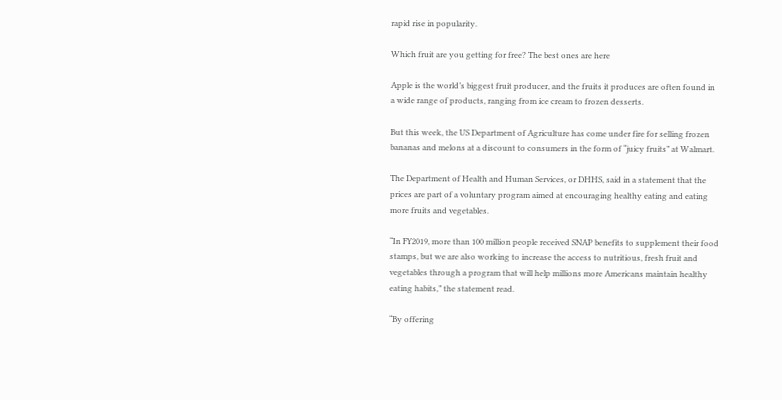rapid rise in popularity.

Which fruit are you getting for free? The best ones are here

Apple is the world’s biggest fruit producer, and the fruits it produces are often found in a wide range of products, ranging from ice cream to frozen desserts.

But this week, the US Department of Agriculture has come under fire for selling frozen bananas and melons at a discount to consumers in the form of “juicy fruits” at Walmart.

The Department of Health and Human Services, or DHHS, said in a statement that the prices are part of a voluntary program aimed at encouraging healthy eating and eating more fruits and vegetables.

“In FY2019, more than 100 million people received SNAP benefits to supplement their food stamps, but we are also working to increase the access to nutritious, fresh fruit and vegetables through a program that will help millions more Americans maintain healthy eating habits,” the statement read.

“By offering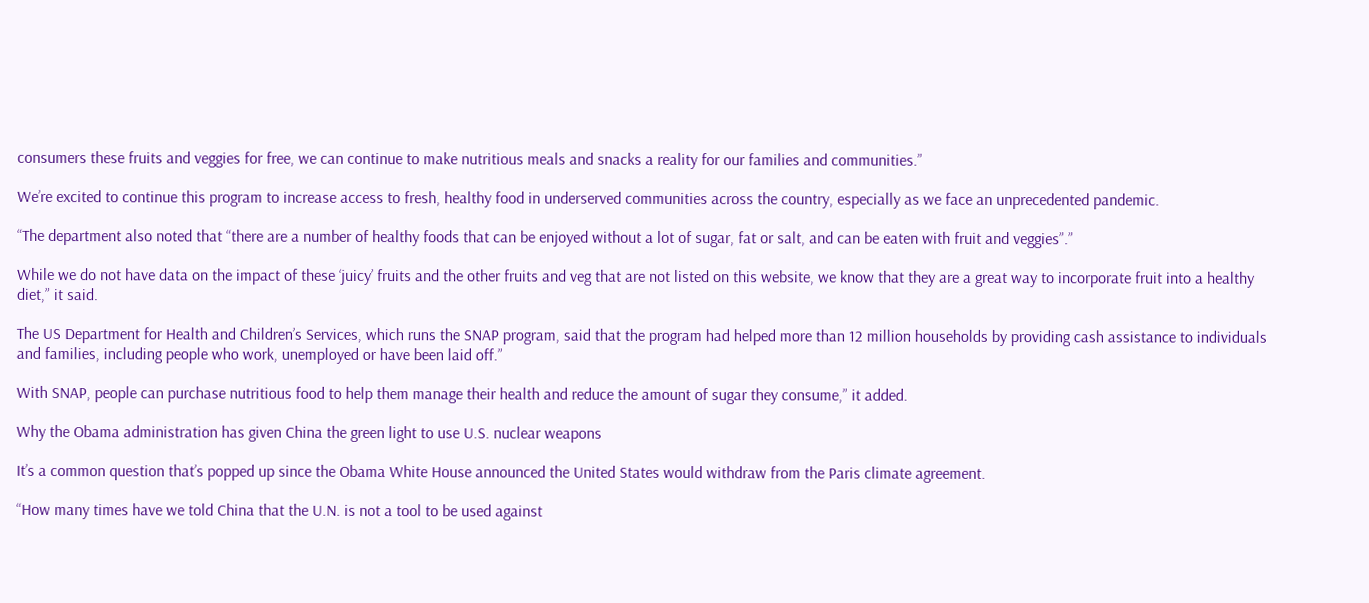consumers these fruits and veggies for free, we can continue to make nutritious meals and snacks a reality for our families and communities.”

We’re excited to continue this program to increase access to fresh, healthy food in underserved communities across the country, especially as we face an unprecedented pandemic.

“The department also noted that “there are a number of healthy foods that can be enjoyed without a lot of sugar, fat or salt, and can be eaten with fruit and veggies”.”

While we do not have data on the impact of these ‘juicy’ fruits and the other fruits and veg that are not listed on this website, we know that they are a great way to incorporate fruit into a healthy diet,” it said.

The US Department for Health and Children’s Services, which runs the SNAP program, said that the program had helped more than 12 million households by providing cash assistance to individuals and families, including people who work, unemployed or have been laid off.”

With SNAP, people can purchase nutritious food to help them manage their health and reduce the amount of sugar they consume,” it added.

Why the Obama administration has given China the green light to use U.S. nuclear weapons

It’s a common question that’s popped up since the Obama White House announced the United States would withdraw from the Paris climate agreement.

“How many times have we told China that the U.N. is not a tool to be used against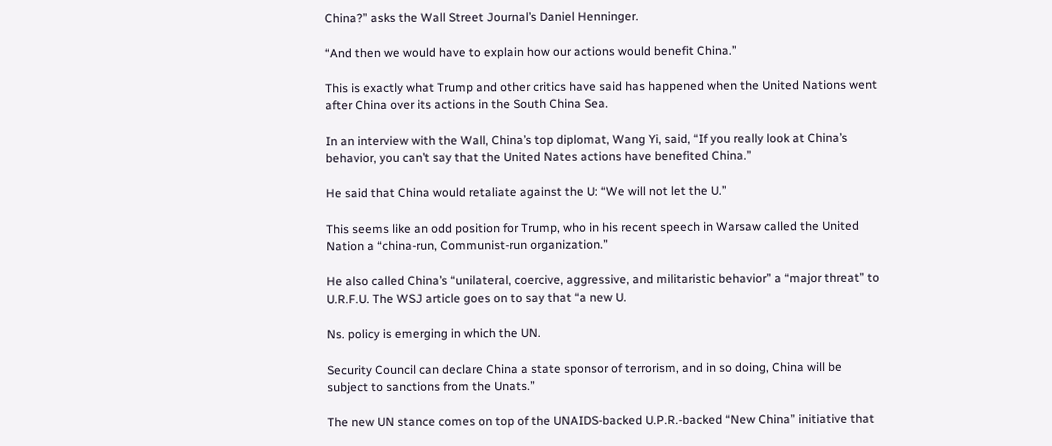China?” asks the Wall Street Journal’s Daniel Henninger.

“And then we would have to explain how our actions would benefit China.”

This is exactly what Trump and other critics have said has happened when the United Nations went after China over its actions in the South China Sea.

In an interview with the Wall, China’s top diplomat, Wang Yi, said, “If you really look at China’s behavior, you can’t say that the United Nates actions have benefited China.”

He said that China would retaliate against the U: “We will not let the U.”

This seems like an odd position for Trump, who in his recent speech in Warsaw called the United Nation a “china-run, Communist-run organization.”

He also called China’s “unilateral, coercive, aggressive, and militaristic behavior” a “major threat” to U.R.F.U. The WSJ article goes on to say that “a new U.

Ns. policy is emerging in which the UN.

Security Council can declare China a state sponsor of terrorism, and in so doing, China will be subject to sanctions from the Unats.”

The new UN stance comes on top of the UNAIDS-backed U.P.R.-backed “New China” initiative that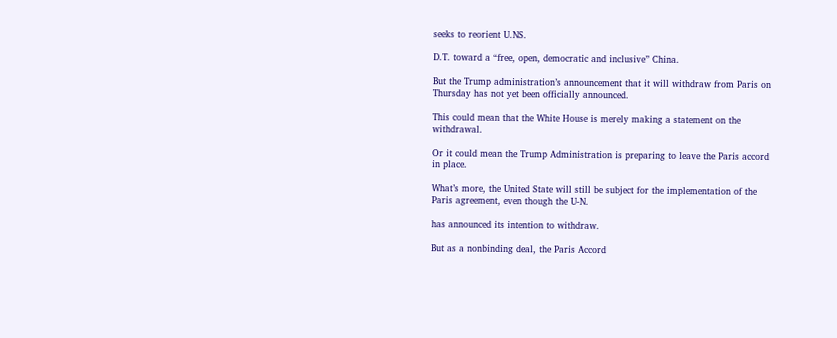seeks to reorient U.NS.

D.T. toward a “free, open, democratic and inclusive” China.

But the Trump administration’s announcement that it will withdraw from Paris on Thursday has not yet been officially announced.

This could mean that the White House is merely making a statement on the withdrawal.

Or it could mean the Trump Administration is preparing to leave the Paris accord in place.

What’s more, the United State will still be subject for the implementation of the Paris agreement, even though the U-N.

has announced its intention to withdraw.

But as a nonbinding deal, the Paris Accord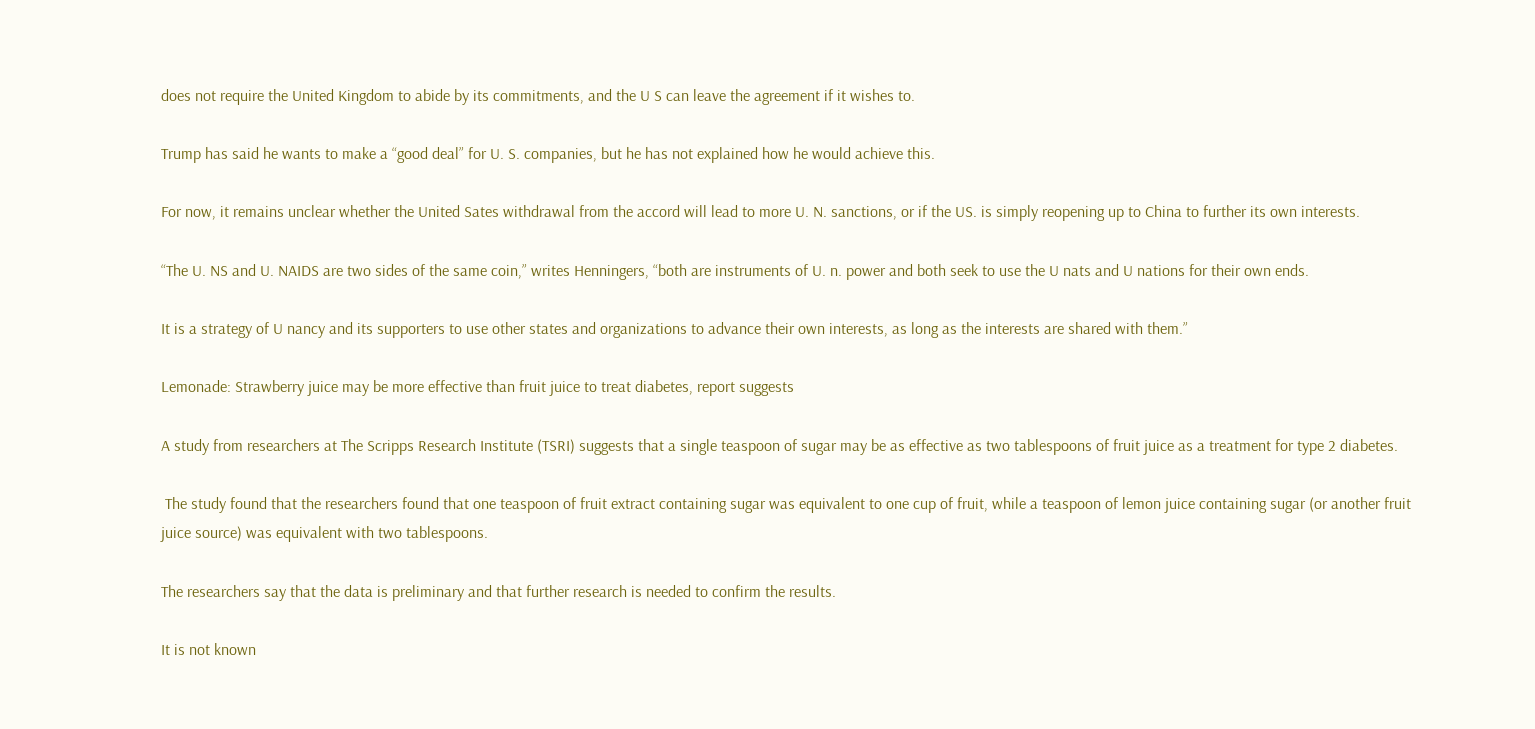does not require the United Kingdom to abide by its commitments, and the U S can leave the agreement if it wishes to.

Trump has said he wants to make a “good deal” for U. S. companies, but he has not explained how he would achieve this.

For now, it remains unclear whether the United Sates withdrawal from the accord will lead to more U. N. sanctions, or if the US. is simply reopening up to China to further its own interests.

“The U. NS and U. NAIDS are two sides of the same coin,” writes Henningers, “both are instruments of U. n. power and both seek to use the U nats and U nations for their own ends.

It is a strategy of U nancy and its supporters to use other states and organizations to advance their own interests, as long as the interests are shared with them.”

Lemonade: Strawberry juice may be more effective than fruit juice to treat diabetes, report suggests

A study from researchers at The Scripps Research Institute (TSRI) suggests that a single teaspoon of sugar may be as effective as two tablespoons of fruit juice as a treatment for type 2 diabetes.

 The study found that the researchers found that one teaspoon of fruit extract containing sugar was equivalent to one cup of fruit, while a teaspoon of lemon juice containing sugar (or another fruit juice source) was equivalent with two tablespoons.

The researchers say that the data is preliminary and that further research is needed to confirm the results.

It is not known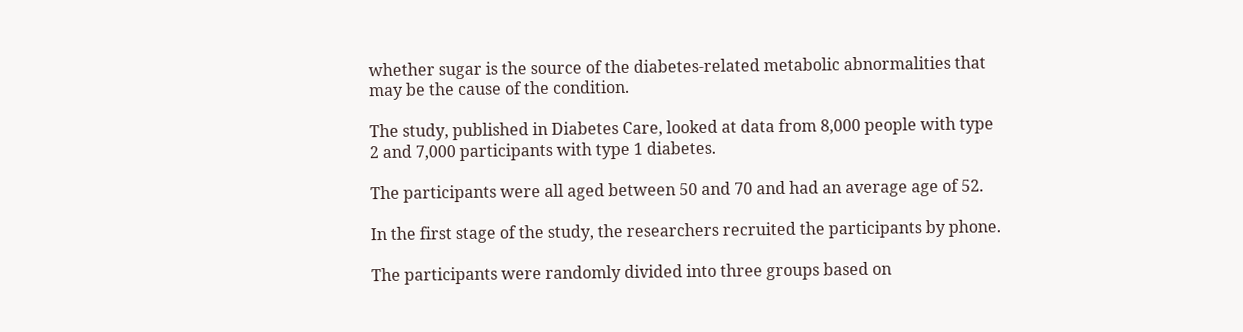whether sugar is the source of the diabetes-related metabolic abnormalities that may be the cause of the condition.

The study, published in Diabetes Care, looked at data from 8,000 people with type 2 and 7,000 participants with type 1 diabetes.

The participants were all aged between 50 and 70 and had an average age of 52.

In the first stage of the study, the researchers recruited the participants by phone.

The participants were randomly divided into three groups based on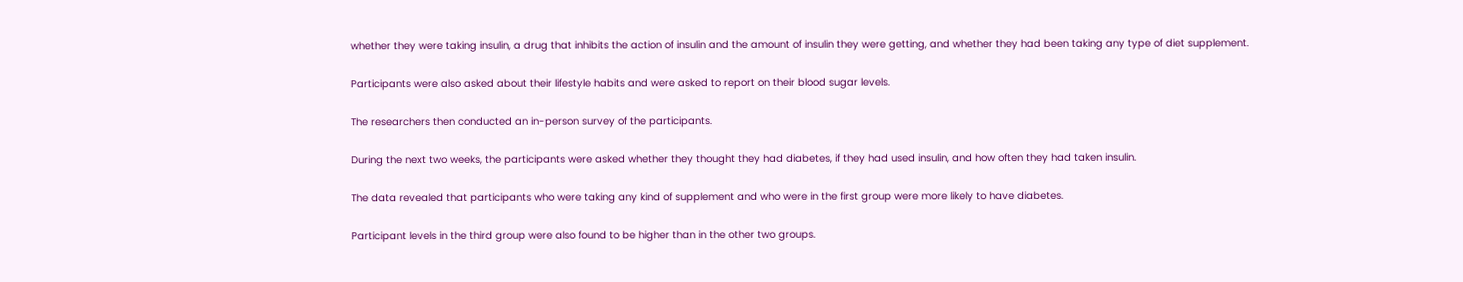whether they were taking insulin, a drug that inhibits the action of insulin and the amount of insulin they were getting, and whether they had been taking any type of diet supplement.

Participants were also asked about their lifestyle habits and were asked to report on their blood sugar levels.

The researchers then conducted an in-person survey of the participants.

During the next two weeks, the participants were asked whether they thought they had diabetes, if they had used insulin, and how often they had taken insulin.

The data revealed that participants who were taking any kind of supplement and who were in the first group were more likely to have diabetes.

Participant levels in the third group were also found to be higher than in the other two groups.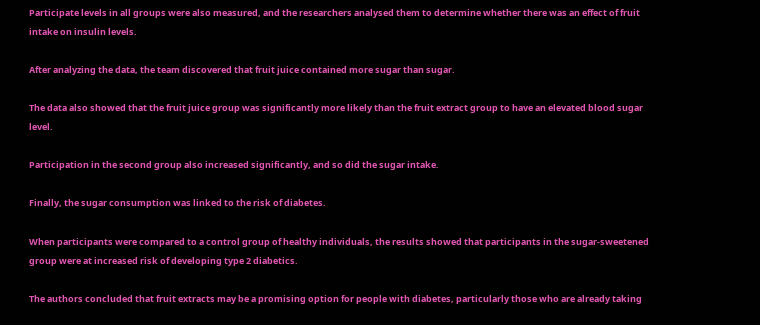Participate levels in all groups were also measured, and the researchers analysed them to determine whether there was an effect of fruit intake on insulin levels.

After analyzing the data, the team discovered that fruit juice contained more sugar than sugar.

The data also showed that the fruit juice group was significantly more likely than the fruit extract group to have an elevated blood sugar level.

Participation in the second group also increased significantly, and so did the sugar intake.

Finally, the sugar consumption was linked to the risk of diabetes.

When participants were compared to a control group of healthy individuals, the results showed that participants in the sugar-sweetened group were at increased risk of developing type 2 diabetics.

The authors concluded that fruit extracts may be a promising option for people with diabetes, particularly those who are already taking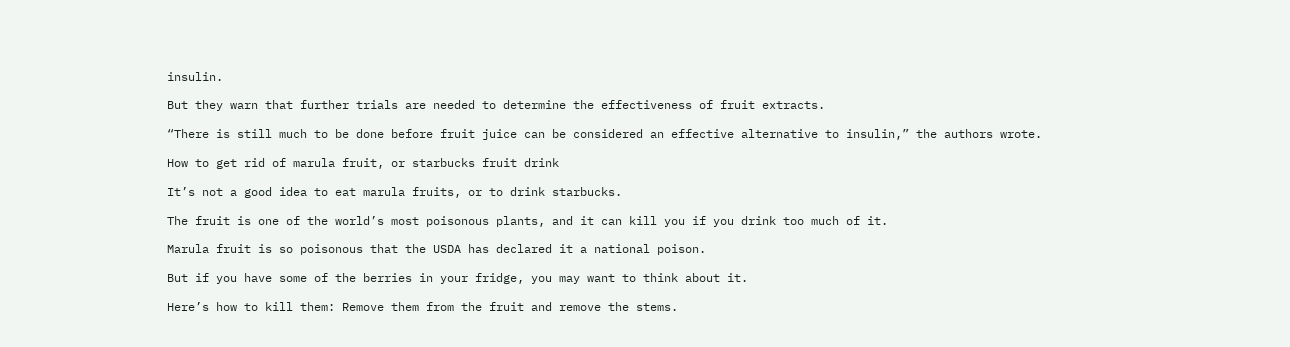insulin.

But they warn that further trials are needed to determine the effectiveness of fruit extracts.

“There is still much to be done before fruit juice can be considered an effective alternative to insulin,” the authors wrote.

How to get rid of marula fruit, or starbucks fruit drink

It’s not a good idea to eat marula fruits, or to drink starbucks.

The fruit is one of the world’s most poisonous plants, and it can kill you if you drink too much of it.

Marula fruit is so poisonous that the USDA has declared it a national poison.

But if you have some of the berries in your fridge, you may want to think about it.

Here’s how to kill them: Remove them from the fruit and remove the stems.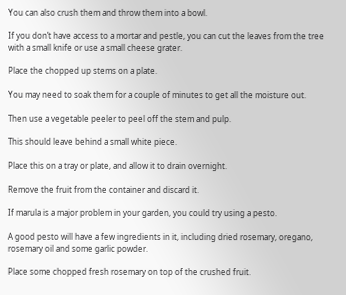You can also crush them and throw them into a bowl.

If you don’t have access to a mortar and pestle, you can cut the leaves from the tree with a small knife or use a small cheese grater.

Place the chopped up stems on a plate.

You may need to soak them for a couple of minutes to get all the moisture out.

Then use a vegetable peeler to peel off the stem and pulp.

This should leave behind a small white piece.

Place this on a tray or plate, and allow it to drain overnight.

Remove the fruit from the container and discard it.

If marula is a major problem in your garden, you could try using a pesto.

A good pesto will have a few ingredients in it, including dried rosemary, oregano, rosemary oil and some garlic powder.

Place some chopped fresh rosemary on top of the crushed fruit.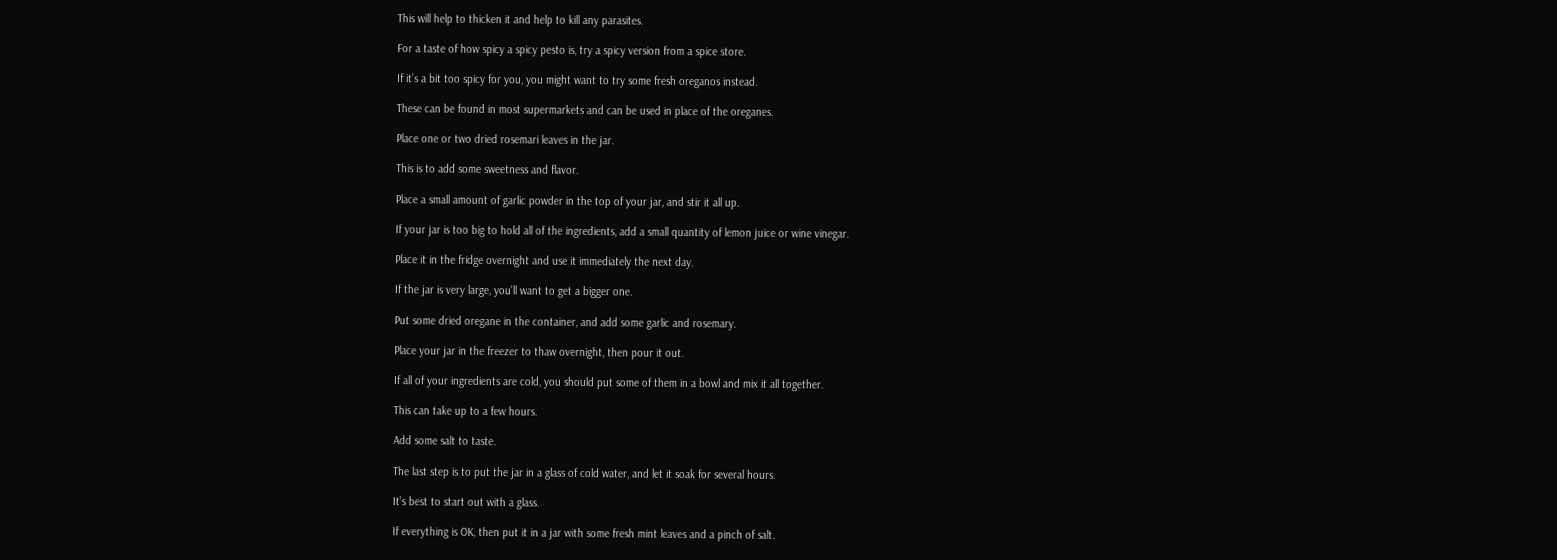This will help to thicken it and help to kill any parasites.

For a taste of how spicy a spicy pesto is, try a spicy version from a spice store.

If it’s a bit too spicy for you, you might want to try some fresh oreganos instead.

These can be found in most supermarkets and can be used in place of the oreganes.

Place one or two dried rosemari leaves in the jar.

This is to add some sweetness and flavor.

Place a small amount of garlic powder in the top of your jar, and stir it all up.

If your jar is too big to hold all of the ingredients, add a small quantity of lemon juice or wine vinegar.

Place it in the fridge overnight and use it immediately the next day.

If the jar is very large, you’ll want to get a bigger one.

Put some dried oregane in the container, and add some garlic and rosemary.

Place your jar in the freezer to thaw overnight, then pour it out.

If all of your ingredients are cold, you should put some of them in a bowl and mix it all together.

This can take up to a few hours.

Add some salt to taste.

The last step is to put the jar in a glass of cold water, and let it soak for several hours.

It’s best to start out with a glass.

If everything is OK, then put it in a jar with some fresh mint leaves and a pinch of salt.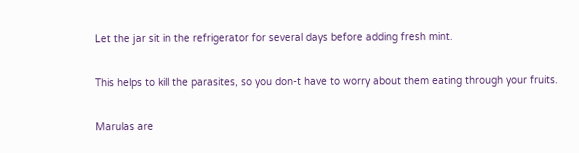Let the jar sit in the refrigerator for several days before adding fresh mint.

This helps to kill the parasites, so you don-t have to worry about them eating through your fruits.

Marulas are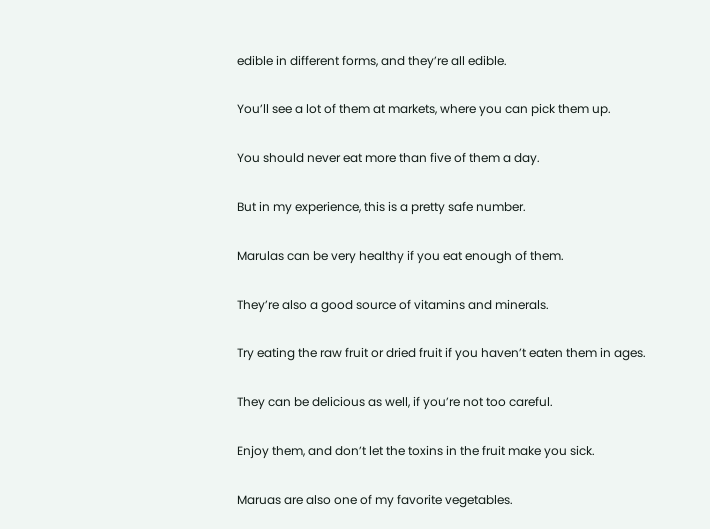edible in different forms, and they’re all edible.

You’ll see a lot of them at markets, where you can pick them up.

You should never eat more than five of them a day.

But in my experience, this is a pretty safe number.

Marulas can be very healthy if you eat enough of them.

They’re also a good source of vitamins and minerals.

Try eating the raw fruit or dried fruit if you haven’t eaten them in ages.

They can be delicious as well, if you’re not too careful.

Enjoy them, and don’t let the toxins in the fruit make you sick.

Maruas are also one of my favorite vegetables.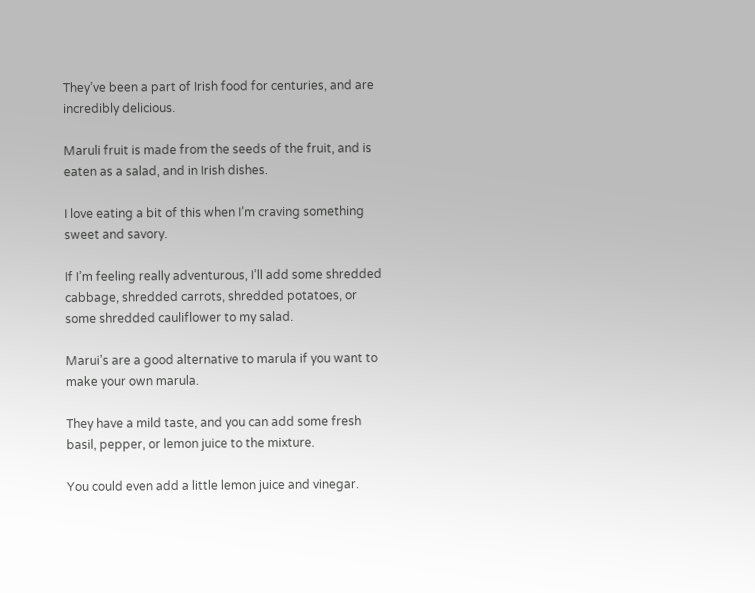They’ve been a part of Irish food for centuries, and are incredibly delicious.

Maruli fruit is made from the seeds of the fruit, and is eaten as a salad, and in Irish dishes.

I love eating a bit of this when I’m craving something sweet and savory.

If I’m feeling really adventurous, I’ll add some shredded cabbage, shredded carrots, shredded potatoes, or some shredded cauliflower to my salad.

Marui’s are a good alternative to marula if you want to make your own marula.

They have a mild taste, and you can add some fresh basil, pepper, or lemon juice to the mixture.

You could even add a little lemon juice and vinegar.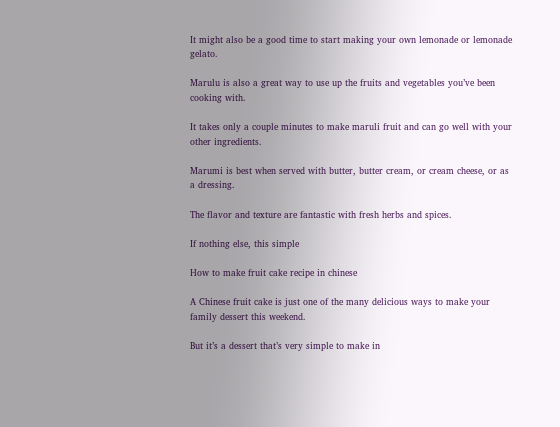It might also be a good time to start making your own lemonade or lemonade gelato.

Marulu is also a great way to use up the fruits and vegetables you’ve been cooking with.

It takes only a couple minutes to make maruli fruit and can go well with your other ingredients.

Marumi is best when served with butter, butter cream, or cream cheese, or as a dressing.

The flavor and texture are fantastic with fresh herbs and spices.

If nothing else, this simple

How to make fruit cake recipe in chinese

A Chinese fruit cake is just one of the many delicious ways to make your family dessert this weekend.

But it’s a dessert that’s very simple to make in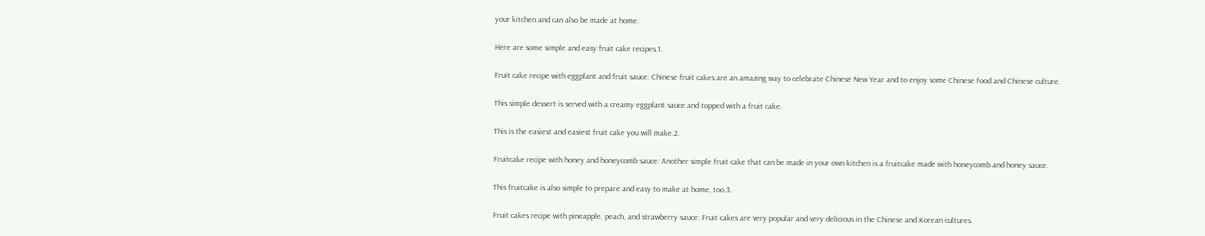your kitchen and can also be made at home.

Here are some simple and easy fruit cake recipes.1.

Fruit cake recipe with eggplant and fruit sauce: Chinese fruit cakes are an amazing way to celebrate Chinese New Year and to enjoy some Chinese food and Chinese culture.

This simple dessert is served with a creamy eggplant sauce and topped with a fruit cake.

This is the easiest and easiest fruit cake you will make.2.

Fruitcake recipe with honey and honeycomb sauce: Another simple fruit cake that can be made in your own kitchen is a fruitcake made with honeycomb and honey sauce.

This fruitcake is also simple to prepare and easy to make at home, too.3.

Fruit cakes recipe with pineapple, peach, and strawberry sauce: Fruit cakes are very popular and very delicious in the Chinese and Korean cultures.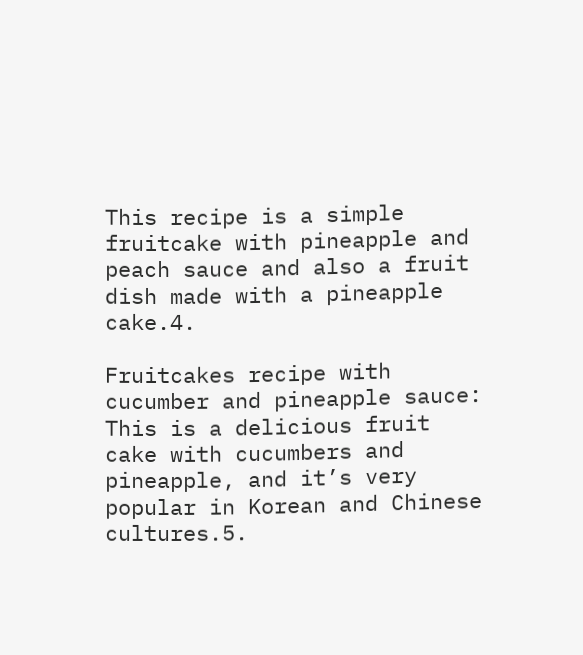This recipe is a simple fruitcake with pineapple and peach sauce and also a fruit dish made with a pineapple cake.4.

Fruitcakes recipe with cucumber and pineapple sauce: This is a delicious fruit cake with cucumbers and pineapple, and it’s very popular in Korean and Chinese cultures.5.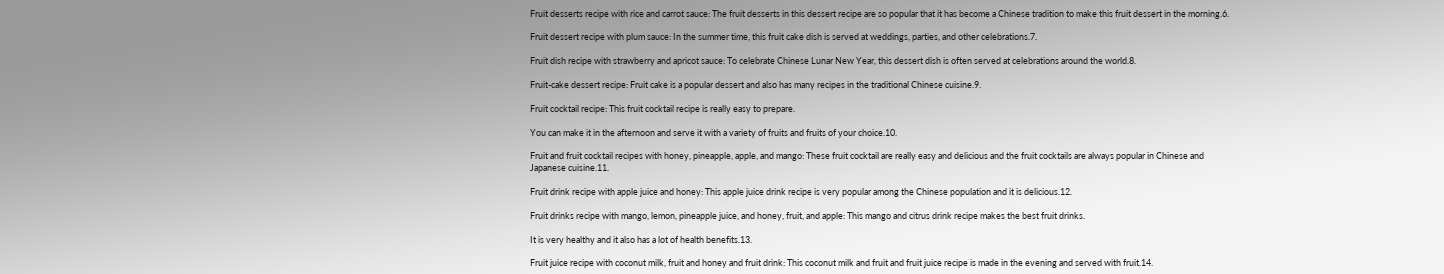Fruit desserts recipe with rice and carrot sauce: The fruit desserts in this dessert recipe are so popular that it has become a Chinese tradition to make this fruit dessert in the morning.6.

Fruit dessert recipe with plum sauce: In the summer time, this fruit cake dish is served at weddings, parties, and other celebrations.7.

Fruit dish recipe with strawberry and apricot sauce: To celebrate Chinese Lunar New Year, this dessert dish is often served at celebrations around the world.8.

Fruit-cake dessert recipe: Fruit cake is a popular dessert and also has many recipes in the traditional Chinese cuisine.9.

Fruit cocktail recipe: This fruit cocktail recipe is really easy to prepare.

You can make it in the afternoon and serve it with a variety of fruits and fruits of your choice.10.

Fruit and fruit cocktail recipes with honey, pineapple, apple, and mango: These fruit cocktail are really easy and delicious and the fruit cocktails are always popular in Chinese and Japanese cuisine.11.

Fruit drink recipe with apple juice and honey: This apple juice drink recipe is very popular among the Chinese population and it is delicious.12.

Fruit drinks recipe with mango, lemon, pineapple juice, and honey, fruit, and apple: This mango and citrus drink recipe makes the best fruit drinks.

It is very healthy and it also has a lot of health benefits.13.

Fruit juice recipe with coconut milk, fruit and honey and fruit drink: This coconut milk and fruit and fruit juice recipe is made in the evening and served with fruit.14.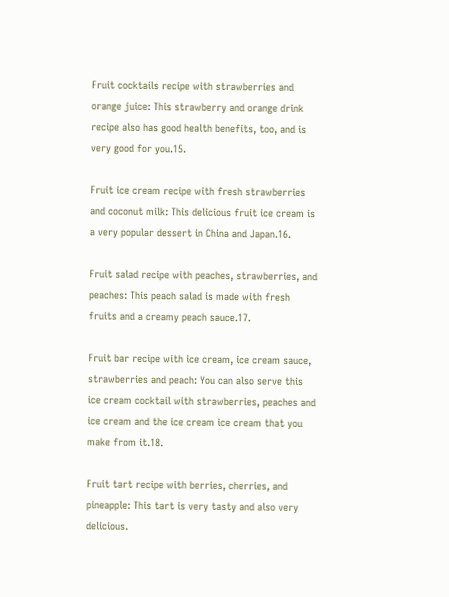Fruit cocktails recipe with strawberries and orange juice: This strawberry and orange drink recipe also has good health benefits, too, and is very good for you.15.

Fruit ice cream recipe with fresh strawberries and coconut milk: This delicious fruit ice cream is a very popular dessert in China and Japan.16.

Fruit salad recipe with peaches, strawberries, and peaches: This peach salad is made with fresh fruits and a creamy peach sauce.17.

Fruit bar recipe with ice cream, ice cream sauce, strawberries and peach: You can also serve this ice cream cocktail with strawberries, peaches and ice cream and the ice cream ice cream that you make from it.18.

Fruit tart recipe with berries, cherries, and pineapple: This tart is very tasty and also very delicious.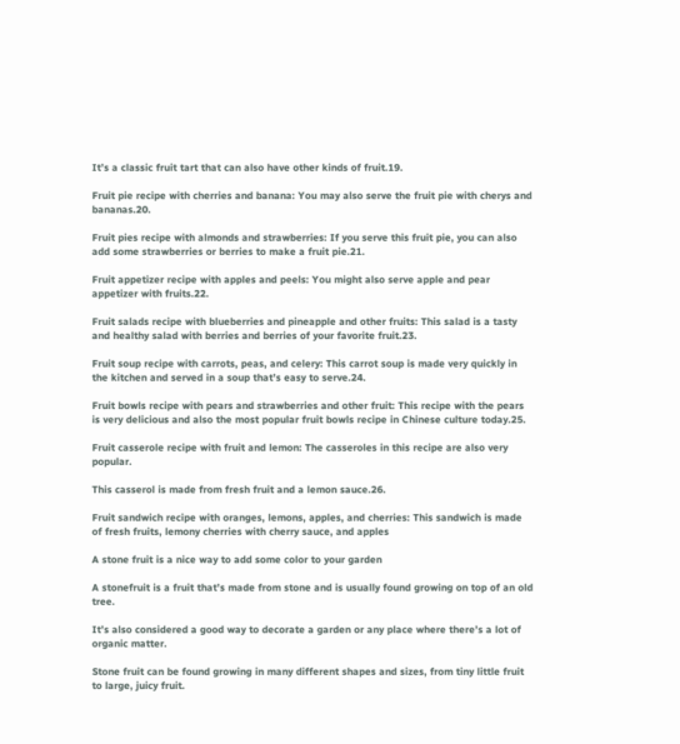It’s a classic fruit tart that can also have other kinds of fruit.19.

Fruit pie recipe with cherries and banana: You may also serve the fruit pie with cherys and bananas.20.

Fruit pies recipe with almonds and strawberries: If you serve this fruit pie, you can also add some strawberries or berries to make a fruit pie.21.

Fruit appetizer recipe with apples and peels: You might also serve apple and pear appetizer with fruits.22.

Fruit salads recipe with blueberries and pineapple and other fruits: This salad is a tasty and healthy salad with berries and berries of your favorite fruit.23.

Fruit soup recipe with carrots, peas, and celery: This carrot soup is made very quickly in the kitchen and served in a soup that’s easy to serve.24.

Fruit bowls recipe with pears and strawberries and other fruit: This recipe with the pears is very delicious and also the most popular fruit bowls recipe in Chinese culture today.25.

Fruit casserole recipe with fruit and lemon: The casseroles in this recipe are also very popular.

This casserol is made from fresh fruit and a lemon sauce.26.

Fruit sandwich recipe with oranges, lemons, apples, and cherries: This sandwich is made of fresh fruits, lemony cherries with cherry sauce, and apples

A stone fruit is a nice way to add some color to your garden

A stonefruit is a fruit that’s made from stone and is usually found growing on top of an old tree.

It’s also considered a good way to decorate a garden or any place where there’s a lot of organic matter.

Stone fruit can be found growing in many different shapes and sizes, from tiny little fruit to large, juicy fruit.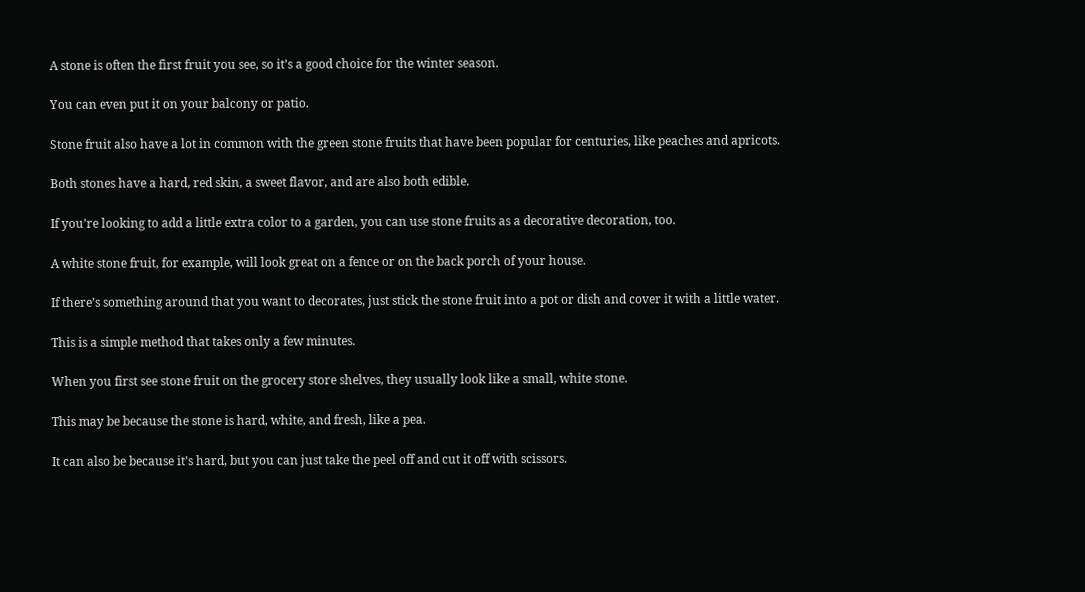A stone is often the first fruit you see, so it’s a good choice for the winter season.

You can even put it on your balcony or patio.

Stone fruit also have a lot in common with the green stone fruits that have been popular for centuries, like peaches and apricots.

Both stones have a hard, red skin, a sweet flavor, and are also both edible.

If you’re looking to add a little extra color to a garden, you can use stone fruits as a decorative decoration, too.

A white stone fruit, for example, will look great on a fence or on the back porch of your house.

If there’s something around that you want to decorates, just stick the stone fruit into a pot or dish and cover it with a little water.

This is a simple method that takes only a few minutes.

When you first see stone fruit on the grocery store shelves, they usually look like a small, white stone.

This may be because the stone is hard, white, and fresh, like a pea.

It can also be because it’s hard, but you can just take the peel off and cut it off with scissors.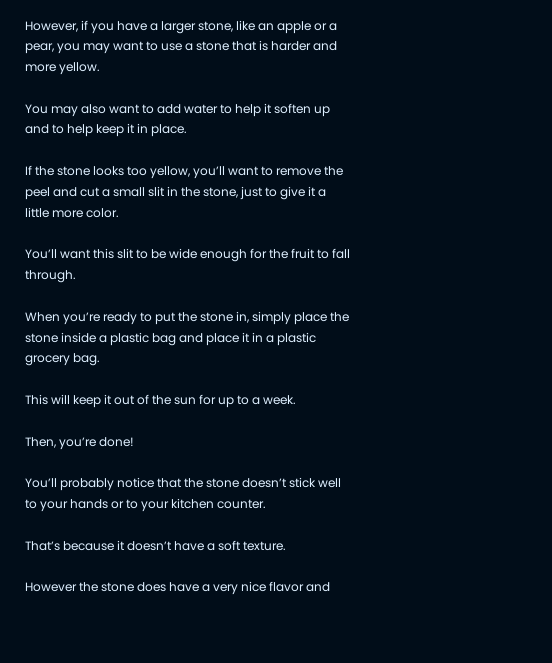However, if you have a larger stone, like an apple or a pear, you may want to use a stone that is harder and more yellow.

You may also want to add water to help it soften up and to help keep it in place.

If the stone looks too yellow, you’ll want to remove the peel and cut a small slit in the stone, just to give it a little more color.

You’ll want this slit to be wide enough for the fruit to fall through.

When you’re ready to put the stone in, simply place the stone inside a plastic bag and place it in a plastic grocery bag.

This will keep it out of the sun for up to a week.

Then, you’re done!

You’ll probably notice that the stone doesn’t stick well to your hands or to your kitchen counter.

That’s because it doesn’t have a soft texture.

However the stone does have a very nice flavor and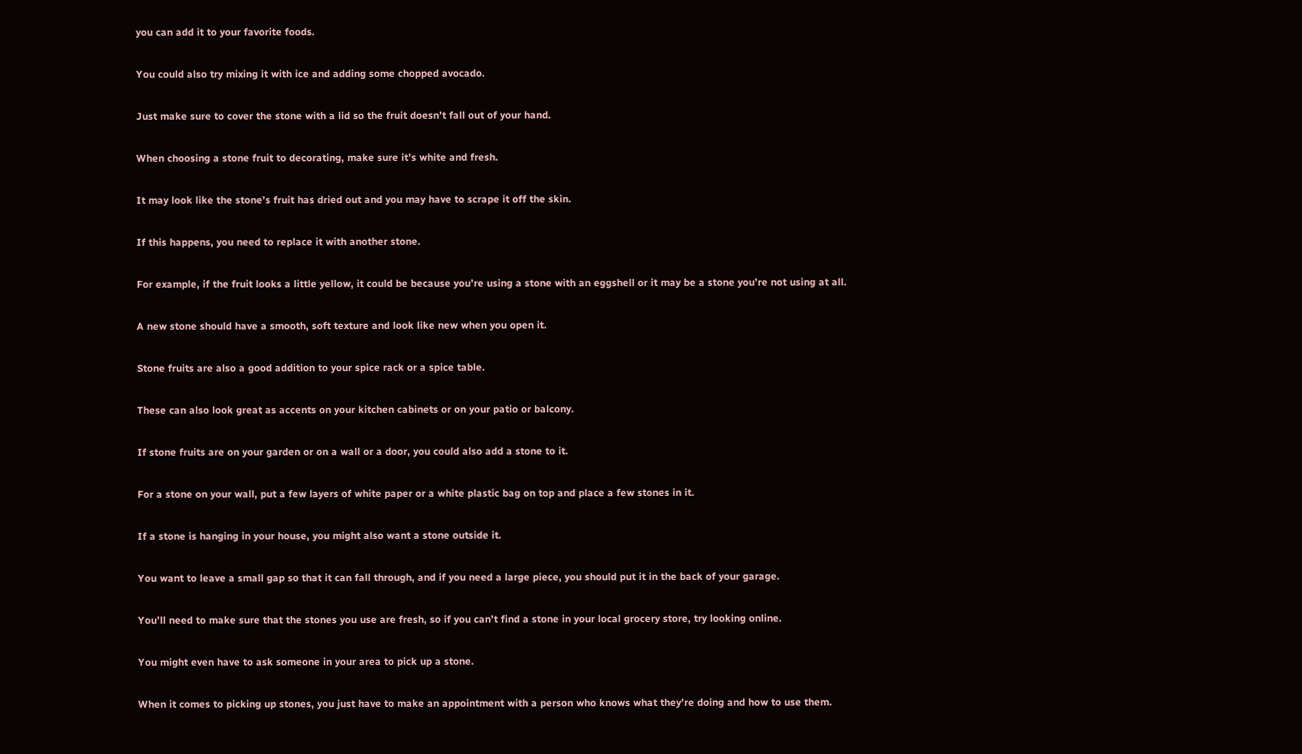you can add it to your favorite foods.

You could also try mixing it with ice and adding some chopped avocado.

Just make sure to cover the stone with a lid so the fruit doesn’t fall out of your hand.

When choosing a stone fruit to decorating, make sure it’s white and fresh.

It may look like the stone’s fruit has dried out and you may have to scrape it off the skin.

If this happens, you need to replace it with another stone.

For example, if the fruit looks a little yellow, it could be because you’re using a stone with an eggshell or it may be a stone you’re not using at all.

A new stone should have a smooth, soft texture and look like new when you open it.

Stone fruits are also a good addition to your spice rack or a spice table.

These can also look great as accents on your kitchen cabinets or on your patio or balcony.

If stone fruits are on your garden or on a wall or a door, you could also add a stone to it.

For a stone on your wall, put a few layers of white paper or a white plastic bag on top and place a few stones in it.

If a stone is hanging in your house, you might also want a stone outside it.

You want to leave a small gap so that it can fall through, and if you need a large piece, you should put it in the back of your garage.

You’ll need to make sure that the stones you use are fresh, so if you can’t find a stone in your local grocery store, try looking online.

You might even have to ask someone in your area to pick up a stone.

When it comes to picking up stones, you just have to make an appointment with a person who knows what they’re doing and how to use them.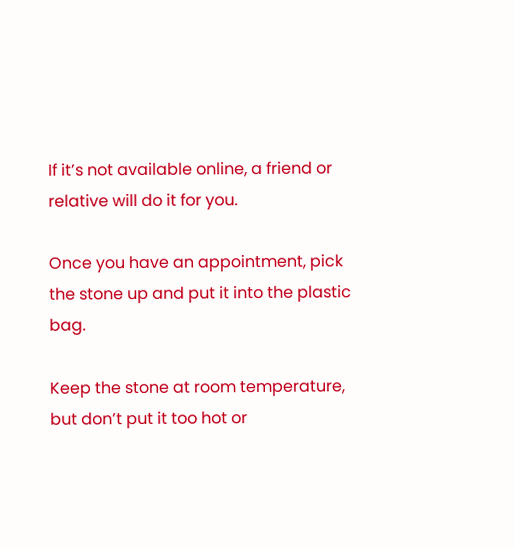If it’s not available online, a friend or relative will do it for you.

Once you have an appointment, pick the stone up and put it into the plastic bag.

Keep the stone at room temperature, but don’t put it too hot or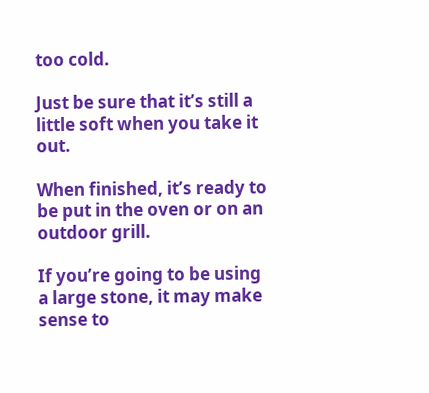too cold.

Just be sure that it’s still a little soft when you take it out.

When finished, it’s ready to be put in the oven or on an outdoor grill.

If you’re going to be using a large stone, it may make sense to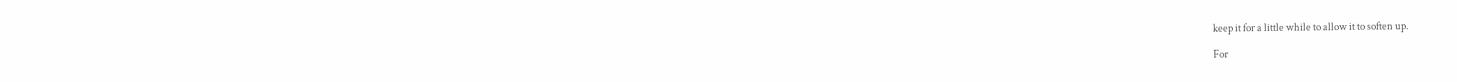keep it for a little while to allow it to soften up.

For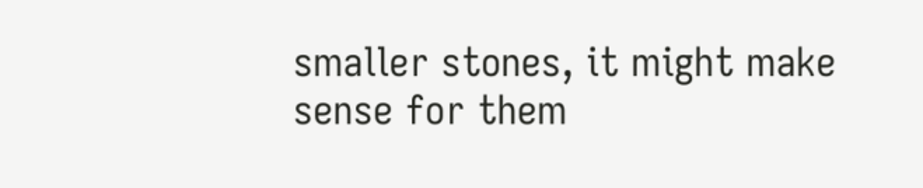smaller stones, it might make sense for them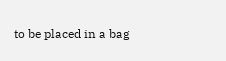to be placed in a bag